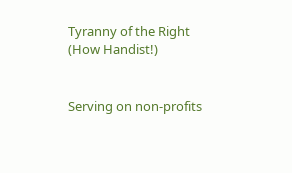Tyranny of the Right (How Handist!)


Serving on non-profits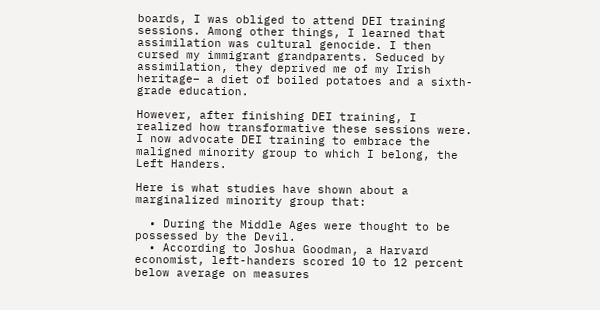boards, I was obliged to attend DEI training sessions. Among other things, I learned that assimilation was cultural genocide. I then cursed my immigrant grandparents. Seduced by assimilation, they deprived me of my Irish heritage– a diet of boiled potatoes and a sixth-grade education.

However, after finishing DEI training, I realized how transformative these sessions were. I now advocate DEI training to embrace the maligned minority group to which I belong, the Left Handers.

Here is what studies have shown about a marginalized minority group that:

  • During the Middle Ages were thought to be possessed by the Devil.
  • According to Joshua Goodman, a Harvard economist, left-handers scored 10 to 12 percent below average on measures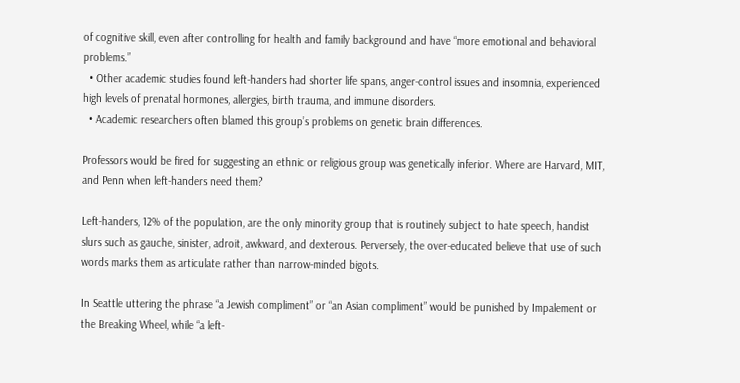of cognitive skill, even after controlling for health and family background and have “more emotional and behavioral problems.”
  • Other academic studies found left-handers had shorter life spans, anger-control issues and insomnia, experienced high levels of prenatal hormones, allergies, birth trauma, and immune disorders.
  • Academic researchers often blamed this group’s problems on genetic brain differences.

Professors would be fired for suggesting an ethnic or religious group was genetically inferior. Where are Harvard, MIT, and Penn when left-handers need them?

Left-handers, 12% of the population, are the only minority group that is routinely subject to hate speech, handist slurs such as gauche, sinister, adroit, awkward, and dexterous. Perversely, the over-educated believe that use of such words marks them as articulate rather than narrow-minded bigots.

In Seattle uttering the phrase “a Jewish compliment” or “an Asian compliment” would be punished by Impalement or the Breaking Wheel, while “a left-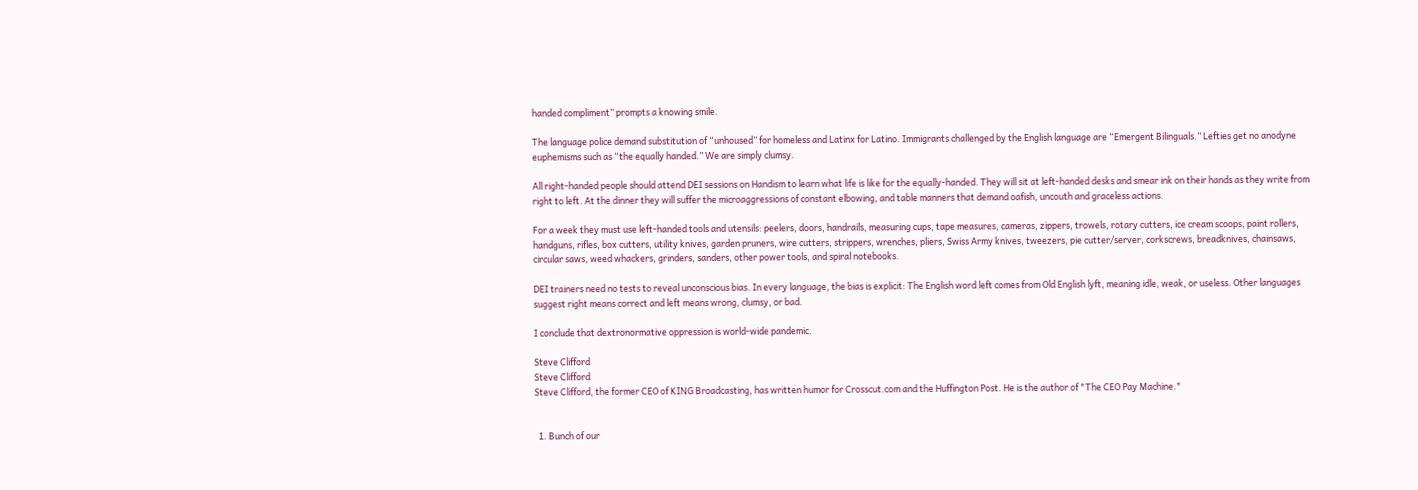handed compliment” prompts a knowing smile.

The language police demand substitution of “unhoused” for homeless and Latinx for Latino. Immigrants challenged by the English language are “Emergent Bilinguals.” Lefties get no anodyne euphemisms such as “the equally handed.” We are simply clumsy.

All right-handed people should attend DEI sessions on Handism to learn what life is like for the equally-handed. They will sit at left-handed desks and smear ink on their hands as they write from right to left. At the dinner they will suffer the microaggressions of constant elbowing, and table manners that demand oafish, uncouth and graceless actions.

For a week they must use left-handed tools and utensils: peelers, doors, handrails, measuring cups, tape measures, cameras, zippers, trowels, rotary cutters, ice cream scoops, paint rollers, handguns, rifles, box cutters, utility knives, garden pruners, wire cutters, strippers, wrenches, pliers, Swiss Army knives, tweezers, pie cutter/server, corkscrews, breadknives, chainsaws, circular saws, weed whackers, grinders, sanders, other power tools, and spiral notebooks.

DEI trainers need no tests to reveal unconscious bias. In every language, the bias is explicit: The English word left comes from Old English lyft, meaning idle, weak, or useless. Other languages suggest right means correct and left means wrong, clumsy, or bad.

I conclude that dextronormative oppression is world-wide pandemic.

Steve Clifford
Steve Clifford
Steve Clifford, the former CEO of KING Broadcasting, has written humor for Crosscut.com and the Huffington Post. He is the author of "The CEO Pay Machine."


  1. Bunch of our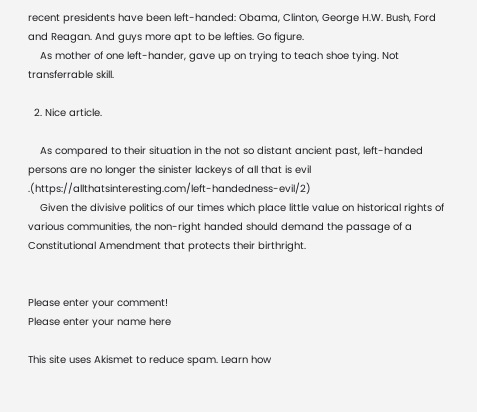recent presidents have been left-handed: Obama, Clinton, George H.W. Bush, Ford and Reagan. And guys more apt to be lefties. Go figure.
    As mother of one left-hander, gave up on trying to teach shoe tying. Not transferrable skill.

  2. Nice article.

    As compared to their situation in the not so distant ancient past, left-handed persons are no longer the sinister lackeys of all that is evil .(https://allthatsinteresting.com/left-handedness-evil/2)
    Given the divisive politics of our times which place little value on historical rights of various communities, the non-right handed should demand the passage of a Constitutional Amendment that protects their birthright.


Please enter your comment!
Please enter your name here

This site uses Akismet to reduce spam. Learn how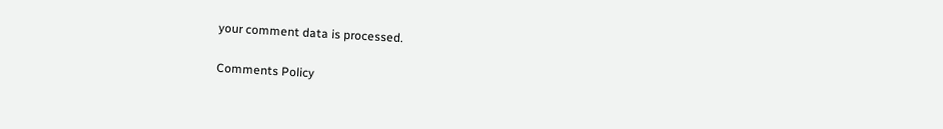your comment data is processed.

Comments Policy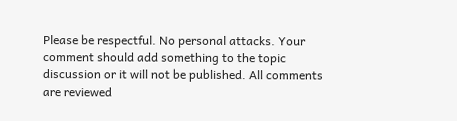Please be respectful. No personal attacks. Your comment should add something to the topic discussion or it will not be published. All comments are reviewed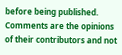before being published. Comments are the opinions of their contributors and not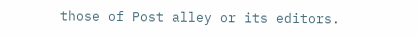those of Post alley or its editors.